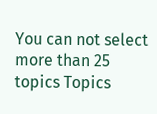You can not select more than 25 topics Topics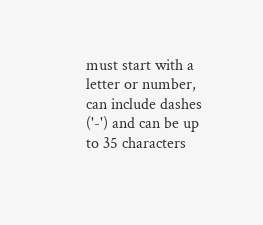must start with a letter or number, can include dashes ('-') and can be up to 35 characters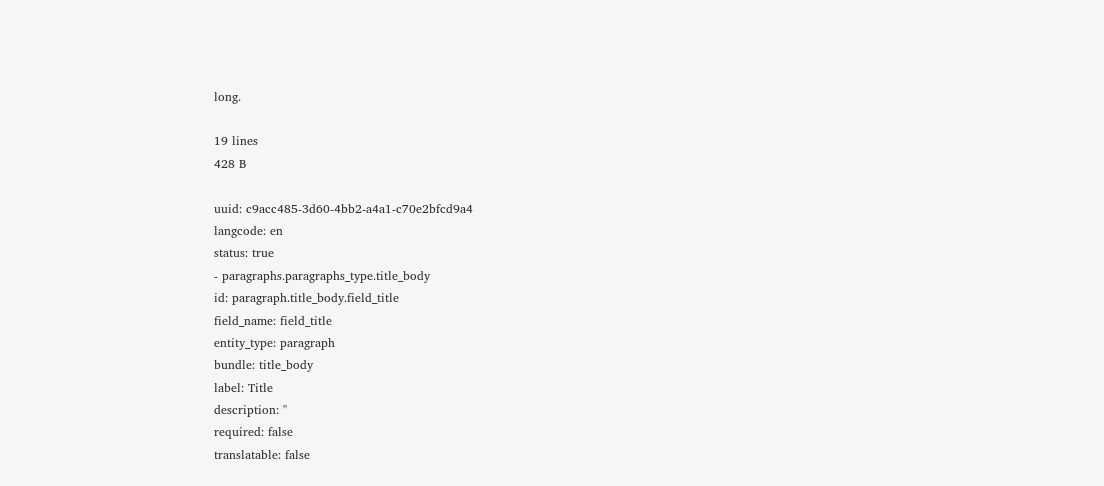long.

19 lines
428 B

uuid: c9acc485-3d60-4bb2-a4a1-c70e2bfcd9a4
langcode: en
status: true
- paragraphs.paragraphs_type.title_body
id: paragraph.title_body.field_title
field_name: field_title
entity_type: paragraph
bundle: title_body
label: Title
description: ''
required: false
translatable: false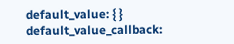default_value: { }
default_value_callback: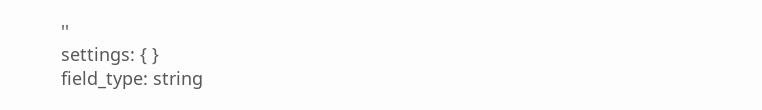''
settings: { }
field_type: string